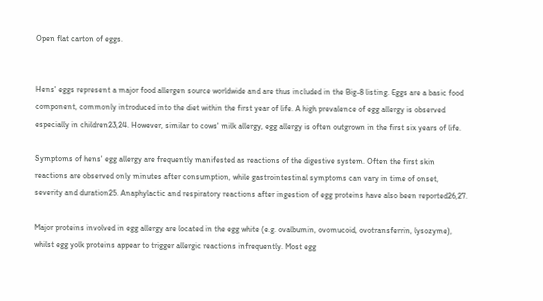Open flat carton of eggs.


Hens' eggs represent a major food allergen source worldwide and are thus included in the Big-8 listing. Eggs are a basic food component, commonly introduced into the diet within the first year of life. A high prevalence of egg allergy is observed especially in children23,24. However, similar to cows' milk allergy, egg allergy is often outgrown in the first six years of life.

Symptoms of hens' egg allergy are frequently manifested as reactions of the digestive system. Often the first skin reactions are observed only minutes after consumption, while gastrointestinal symptoms can vary in time of onset, severity and duration25. Anaphylactic and respiratory reactions after ingestion of egg proteins have also been reported26,27.

Major proteins involved in egg allergy are located in the egg white (e.g. ovalbumin, ovomucoid, ovotransferrin, lysozyme), whilst egg yolk proteins appear to trigger allergic reactions infrequently. Most egg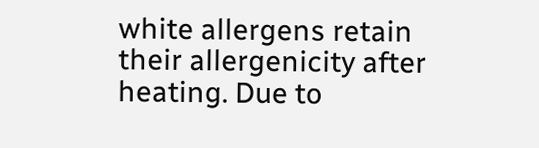white allergens retain their allergenicity after heating. Due to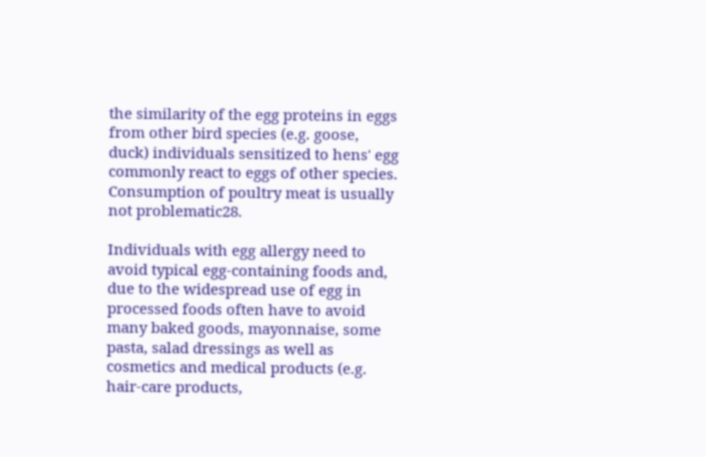the similarity of the egg proteins in eggs from other bird species (e.g. goose, duck) individuals sensitized to hens' egg commonly react to eggs of other species. Consumption of poultry meat is usually not problematic28.

Individuals with egg allergy need to avoid typical egg-containing foods and, due to the widespread use of egg in processed foods often have to avoid many baked goods, mayonnaise, some pasta, salad dressings as well as cosmetics and medical products (e.g. hair-care products,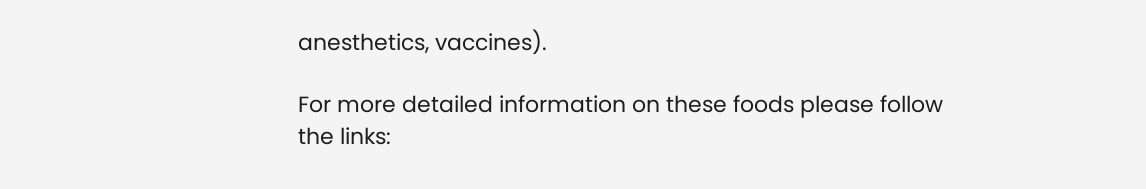anesthetics, vaccines).

For more detailed information on these foods please follow the links: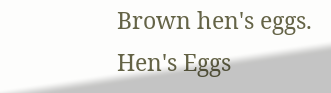Brown hen's eggs.
Hen's Eggs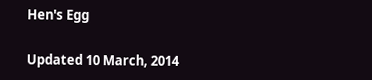Hen's Egg

Updated 10 March, 2014